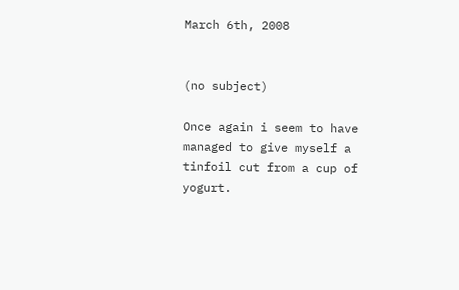March 6th, 2008


(no subject)

Once again i seem to have managed to give myself a tinfoil cut from a cup of yogurt.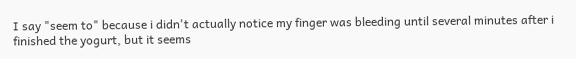I say "seem to" because i didn't actually notice my finger was bleeding until several minutes after i finished the yogurt, but it seems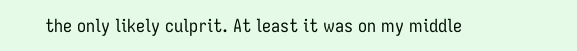the only likely culprit. At least it was on my middle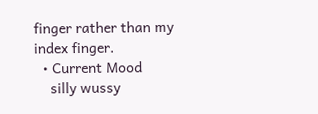finger rather than my index finger.
  • Current Mood
    silly wussy